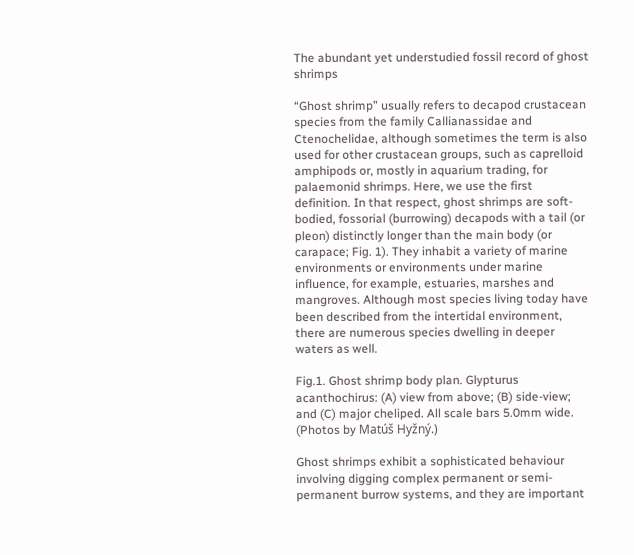The abundant yet understudied fossil record of ghost shrimps

“Ghost shrimp” usually refers to decapod crustacean species from the family Callianassidae and Ctenochelidae, although sometimes the term is also used for other crustacean groups, such as caprelloid amphipods or, mostly in aquarium trading, for palaemonid shrimps. Here, we use the first definition. In that respect, ghost shrimps are soft-bodied, fossorial (burrowing) decapods with a tail (or pleon) distinctly longer than the main body (or carapace; Fig. 1). They inhabit a variety of marine environments or environments under marine influence, for example, estuaries, marshes and mangroves. Although most species living today have been described from the intertidal environment, there are numerous species dwelling in deeper waters as well.

Fig.1. Ghost shrimp body plan. Glypturus acanthochirus: (A) view from above; (B) side-view; and (C) major cheliped. All scale bars 5.0mm wide. (Photos by Matúš Hyžný.)

Ghost shrimps exhibit a sophisticated behaviour involving digging complex permanent or semi-permanent burrow systems, and they are important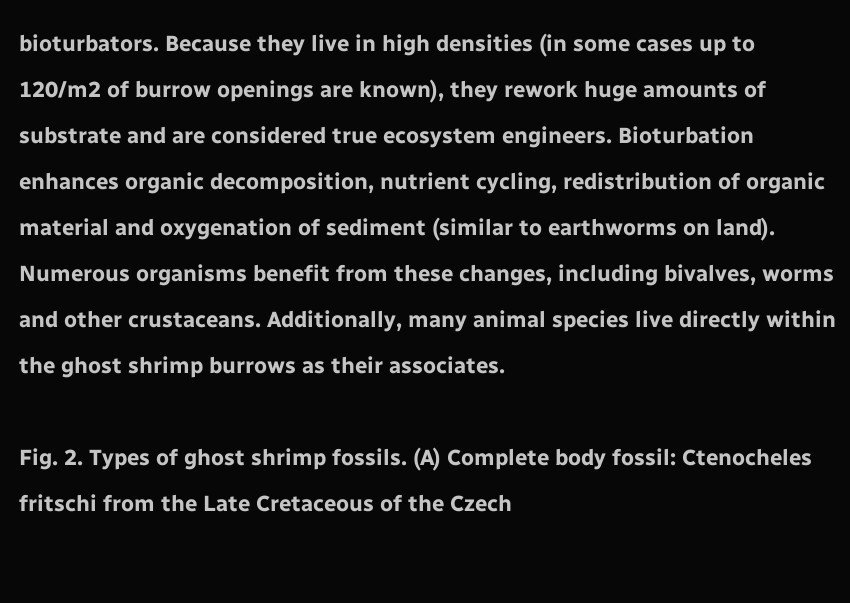bioturbators. Because they live in high densities (in some cases up to 120/m2 of burrow openings are known), they rework huge amounts of substrate and are considered true ecosystem engineers. Bioturbation enhances organic decomposition, nutrient cycling, redistribution of organic material and oxygenation of sediment (similar to earthworms on land). Numerous organisms benefit from these changes, including bivalves, worms and other crustaceans. Additionally, many animal species live directly within the ghost shrimp burrows as their associates.

Fig. 2. Types of ghost shrimp fossils. (A) Complete body fossil: Ctenocheles fritschi from the Late Cretaceous of the Czech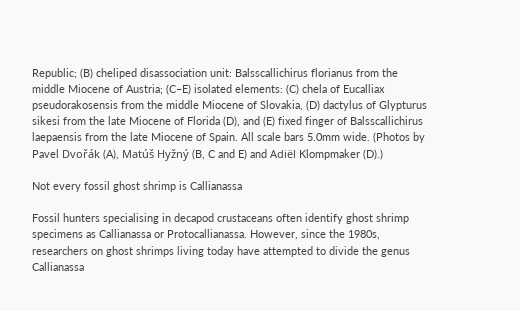Republic; (B) cheliped disassociation unit: Balsscallichirus florianus from the middle Miocene of Austria; (C–E) isolated elements: (C) chela of Eucalliax pseudorakosensis from the middle Miocene of Slovakia, (D) dactylus of Glypturus sikesi from the late Miocene of Florida (D), and (E) fixed finger of Balsscallichirus laepaensis from the late Miocene of Spain. All scale bars 5.0mm wide. (Photos by Pavel Dvořák (A), Matúš Hyžný (B, C and E) and Adiël Klompmaker (D).)

Not every fossil ghost shrimp is Callianassa

Fossil hunters specialising in decapod crustaceans often identify ghost shrimp specimens as Callianassa or Protocallianassa. However, since the 1980s, researchers on ghost shrimps living today have attempted to divide the genus Callianassa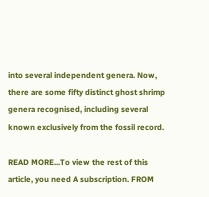into several independent genera. Now, there are some fifty distinct ghost shrimp genera recognised, including several known exclusively from the fossil record.

READ MORE...To view the rest of this article, you need A subscription. FROM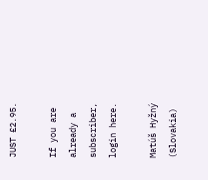JUST £2.95.

If you are already a subscriber, login here.

Matúš Hyžný (Slovakia)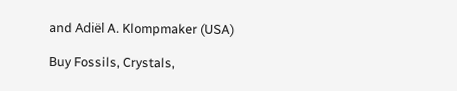and Adiël A. Klompmaker (USA)

Buy Fossils, Crystals,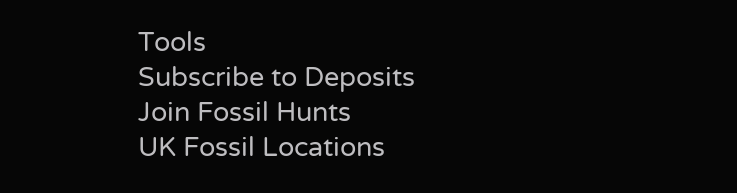Tools
Subscribe to Deposits
Join Fossil Hunts
UK Fossil Locations